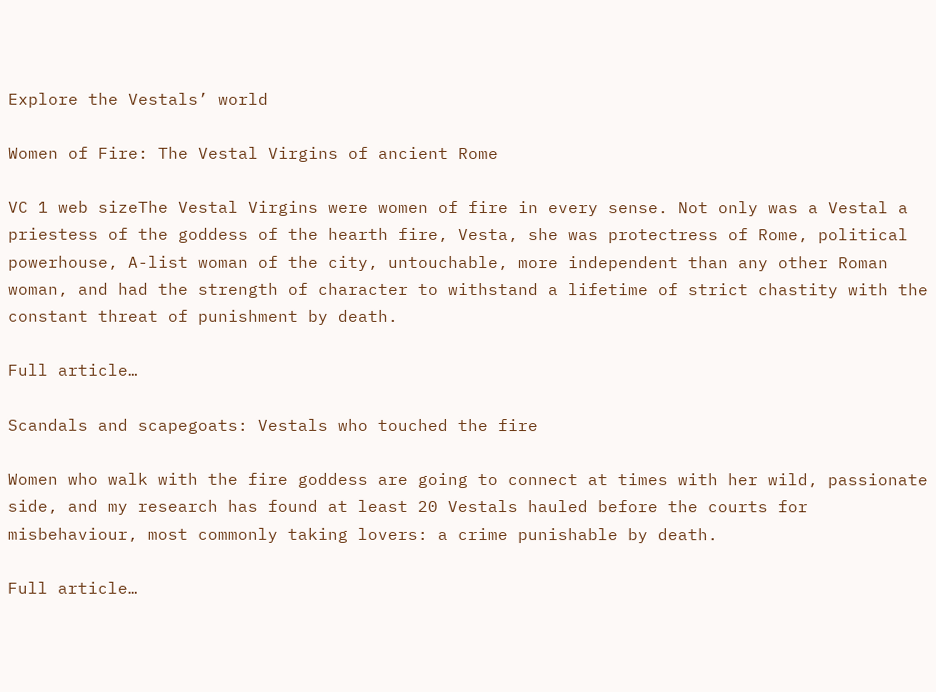Explore the Vestals’ world

Women of Fire: The Vestal Virgins of ancient Rome

VC 1 web sizeThe Vestal Virgins were women of fire in every sense. Not only was a Vestal a priestess of the goddess of the hearth fire, Vesta, she was protectress of Rome, political powerhouse, A-list woman of the city, untouchable, more independent than any other Roman woman, and had the strength of character to withstand a lifetime of strict chastity with the constant threat of punishment by death.

Full article…

Scandals and scapegoats: Vestals who touched the fire

Women who walk with the fire goddess are going to connect at times with her wild, passionate side, and my research has found at least 20 Vestals hauled before the courts for misbehaviour, most commonly taking lovers: a crime punishable by death.

Full article…